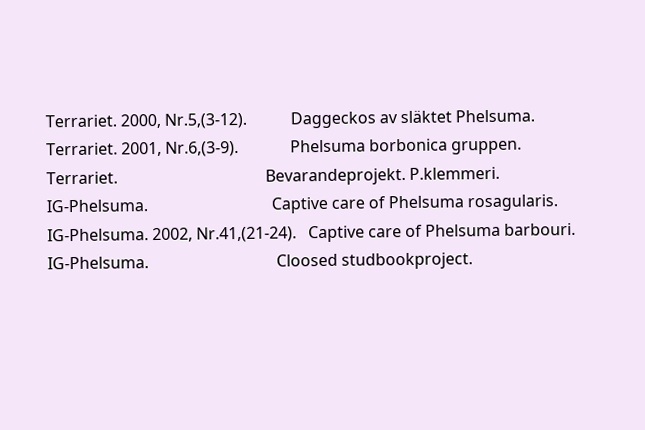Terrariet. 2000, Nr.5,(3-12).           Daggeckos av släktet Phelsuma.
Terrariet. 2001, Nr.6,(3-9).             Phelsuma borbonica gruppen.
Terrariet.                                     Bevarandeprojekt. P.klemmeri.
IG-Phelsuma.                               Captive care of Phelsuma rosagularis.
IG-Phelsuma. 2002, Nr.41,(21-24).   Captive care of Phelsuma barbouri.
IG-Phelsuma.                                Cloosed studbookproject.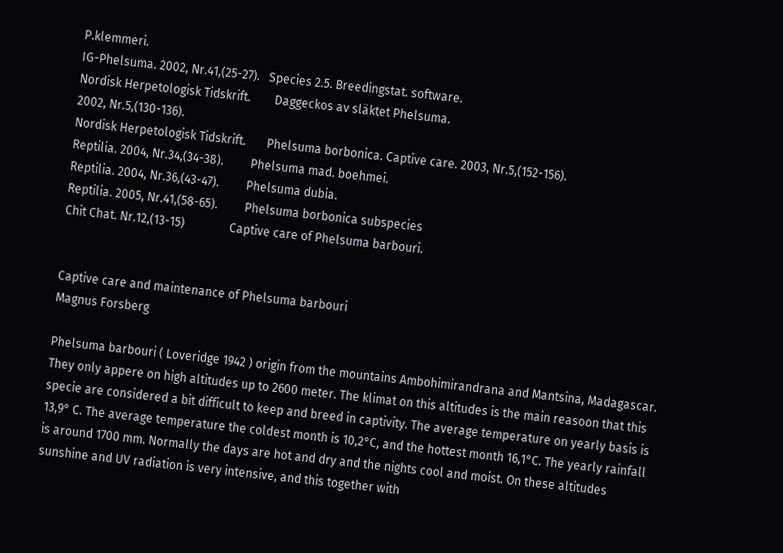P.klemmeri.
IG-Phelsuma. 2002, Nr.41,(25-27).   Species 2.5. Breedingstat. software.
Nordisk Herpetologisk Tidskrift.        Daggeckos av släktet Phelsuma.
2002, Nr.5,(130-136).
Nordisk Herpetologisk Tidskrift.       Phelsuma borbonica. Captive care. 2003, Nr.5,(152-156).
Reptilia. 2004, Nr.34,(34-38).         Phelsuma mad. boehmei.
Reptilia. 2004, Nr.36,(43-47).         Phelsuma dubia.
Reptilia. 2005, Nr.41,(58-65).         Phelsuma borbonica subspecies
Chit Chat. Nr.12,(13-15)               Captive care of Phelsuma barbouri.


Captive care and maintenance of Phelsuma barbouri
Magnus Forsberg

Phelsuma barbouri ( Loveridge 1942 ) origin from the mountains Ambohimirandrana and Mantsina, Madagascar. They only appere on high altitudes up to 2600 meter. The klimat on this altitudes is the main reasoon that this specie are considered a bit difficult to keep and breed in captivity. The average temperature on yearly basis is 13,9° C. The average temperature the coldest month is 10,2°C, and the hottest month 16,1°C. The yearly rainfall is around 1700 mm. Normally the days are hot and dry and the nights cool and moist. On these altitudes sunshine and UV radiation is very intensive, and this together with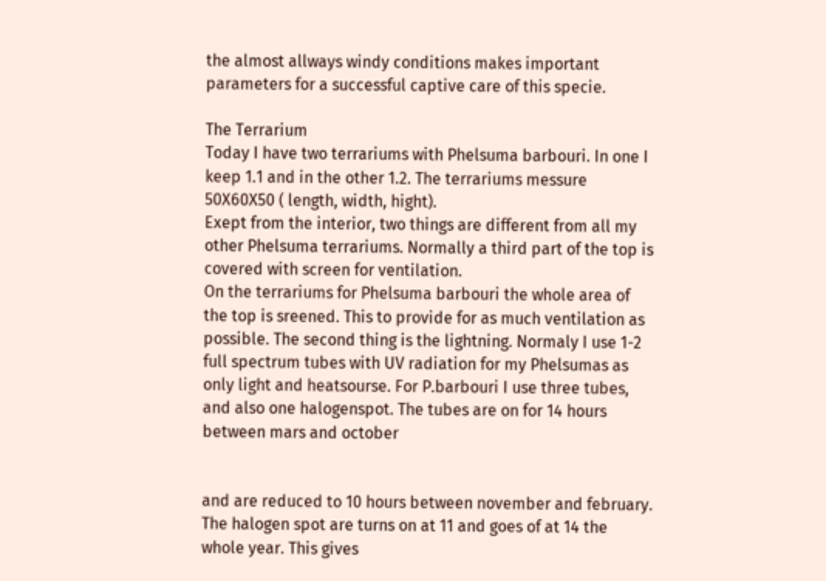the almost allways windy conditions makes important parameters for a successful captive care of this specie.

The Terrarium
Today I have two terrariums with Phelsuma barbouri. In one I keep 1.1 and in the other 1.2. The terrariums messure 50X60X50 ( length, width, hight).
Exept from the interior, two things are different from all my other Phelsuma terrariums. Normally a third part of the top is covered with screen for ventilation.
On the terrariums for Phelsuma barbouri the whole area of the top is sreened. This to provide for as much ventilation as possible. The second thing is the lightning. Normaly I use 1-2 full spectrum tubes with UV radiation for my Phelsumas as only light and heatsourse. For P.barbouri I use three tubes, and also one halogenspot. The tubes are on for 14 hours between mars and october


and are reduced to 10 hours between november and february. The halogen spot are turns on at 11 and goes of at 14 the whole year. This gives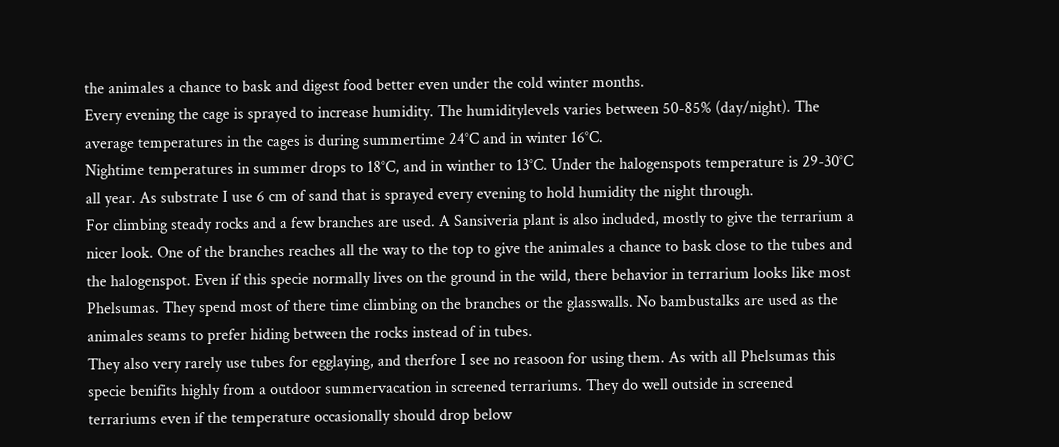the animales a chance to bask and digest food better even under the cold winter months.
Every evening the cage is sprayed to increase humidity. The humiditylevels varies between 50-85% (day/night). The average temperatures in the cages is during summertime 24°C and in winter 16°C.
Nightime temperatures in summer drops to 18°C, and in winther to 13°C. Under the halogenspots temperature is 29-30°C all year. As substrate I use 6 cm of sand that is sprayed every evening to hold humidity the night through.
For climbing steady rocks and a few branches are used. A Sansiveria plant is also included, mostly to give the terrarium a nicer look. One of the branches reaches all the way to the top to give the animales a chance to bask close to the tubes and the halogenspot. Even if this specie normally lives on the ground in the wild, there behavior in terrarium looks like most Phelsumas. They spend most of there time climbing on the branches or the glasswalls. No bambustalks are used as the animales seams to prefer hiding between the rocks instead of in tubes.
They also very rarely use tubes for egglaying, and therfore I see no reasoon for using them. As with all Phelsumas this specie benifits highly from a outdoor summervacation in screened terrariums. They do well outside in screened terrariums even if the temperature occasionally should drop below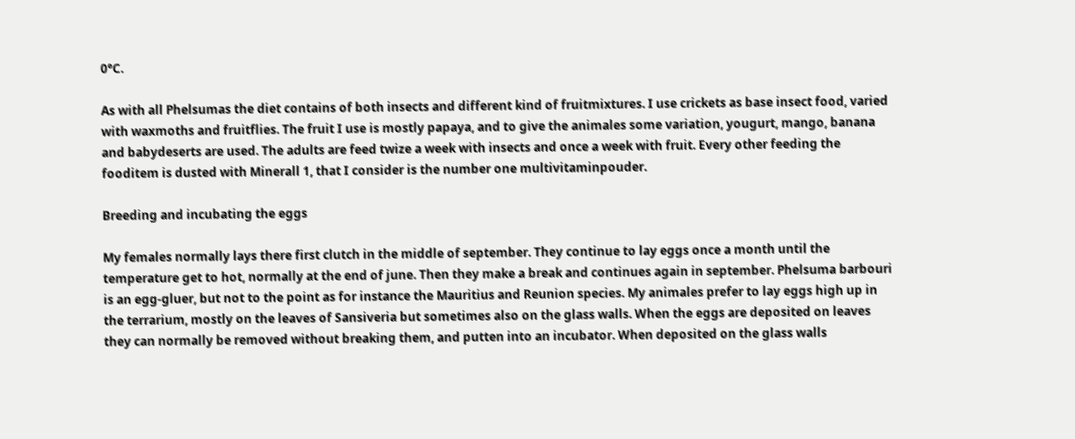0°C.

As with all Phelsumas the diet contains of both insects and different kind of fruitmixtures. I use crickets as base insect food, varied with waxmoths and fruitflies. The fruit I use is mostly papaya, and to give the animales some variation, yougurt, mango, banana and babydeserts are used. The adults are feed twize a week with insects and once a week with fruit. Every other feeding the fooditem is dusted with Minerall 1, that I consider is the number one multivitaminpouder.

Breeding and incubating the eggs

My females normally lays there first clutch in the middle of september. They continue to lay eggs once a month until the temperature get to hot, normally at the end of june. Then they make a break and continues again in september. Phelsuma barbouri is an egg-gluer, but not to the point as for instance the Mauritius and Reunion species. My animales prefer to lay eggs high up in the terrarium, mostly on the leaves of Sansiveria but sometimes also on the glass walls. When the eggs are deposited on leaves they can normally be removed without breaking them, and putten into an incubator. When deposited on the glass walls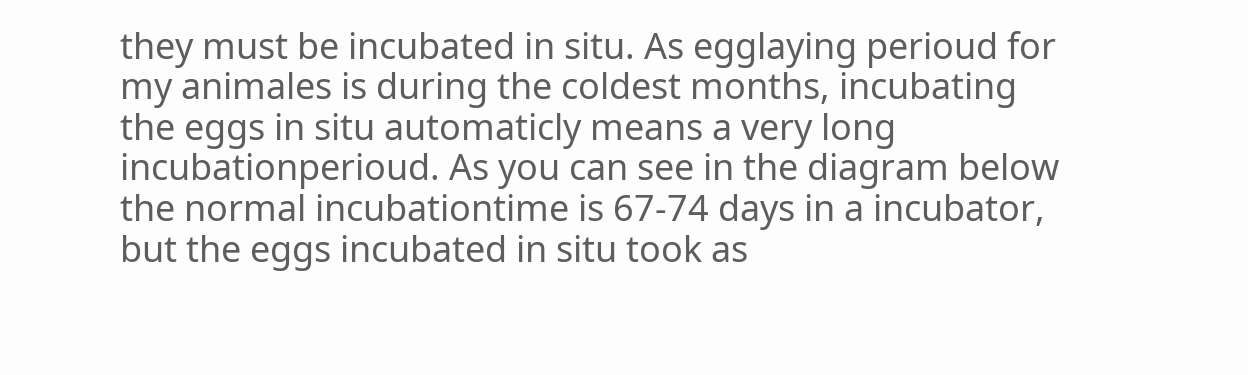they must be incubated in situ. As egglaying perioud for my animales is during the coldest months, incubating the eggs in situ automaticly means a very long incubationperioud. As you can see in the diagram below the normal incubationtime is 67-74 days in a incubator, but the eggs incubated in situ took as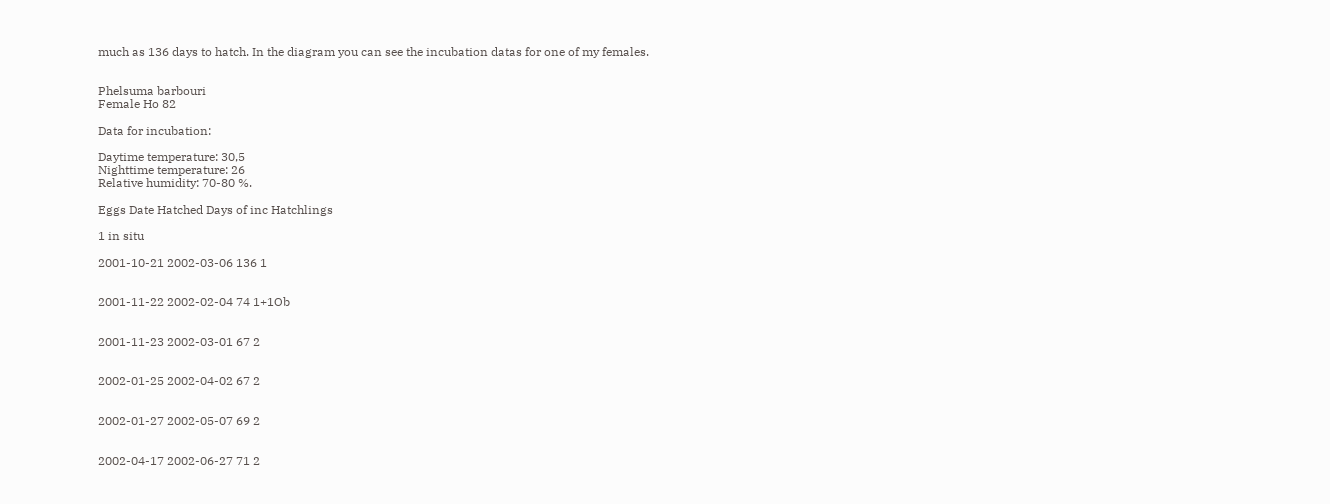much as 136 days to hatch. In the diagram you can see the incubation datas for one of my females.


Phelsuma barbouri
Female Ho 82

Data for incubation:

Daytime temperature: 30,5
Nighttime temperature: 26
Relative humidity: 70-80 %.

Eggs Date Hatched Days of inc Hatchlings

1 in situ

2001-10-21 2002-03-06 136 1


2001-11-22 2002-02-04 74 1+1Ob


2001-11-23 2002-03-01 67 2


2002-01-25 2002-04-02 67 2


2002-01-27 2002-05-07 69 2


2002-04-17 2002-06-27 71 2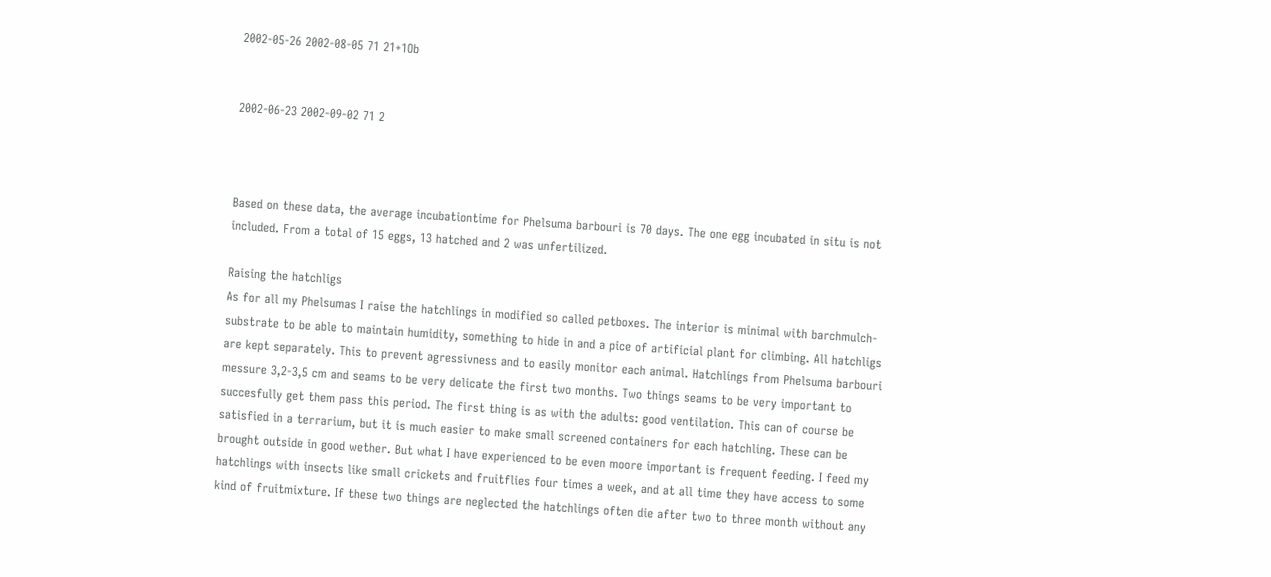2002-05-26 2002-08-05 71 21+1Ob


2002-06-23 2002-09-02 71 2



Based on these data, the average incubationtime for Phelsuma barbouri is 70 days. The one egg incubated in situ is not included. From a total of 15 eggs, 13 hatched and 2 was unfertilized.

Raising the hatchligs
As for all my Phelsumas I raise the hatchlings in modified so called petboxes. The interior is minimal with barchmulch-substrate to be able to maintain humidity, something to hide in and a pice of artificial plant for climbing. All hatchligs are kept separately. This to prevent agressivness and to easily monitor each animal. Hatchlings from Phelsuma barbouri messure 3,2-3,5 cm and seams to be very delicate the first two months. Two things seams to be very important to succesfully get them pass this period. The first thing is as with the adults: good ventilation. This can of course be satisfied in a terrarium, but it is much easier to make small screened containers for each hatchling. These can be brought outside in good wether. But what I have experienced to be even moore important is frequent feeding. I feed my hatchlings with insects like small crickets and fruitflies four times a week, and at all time they have access to some kind of fruitmixture. If these two things are neglected the hatchlings often die after two to three month without any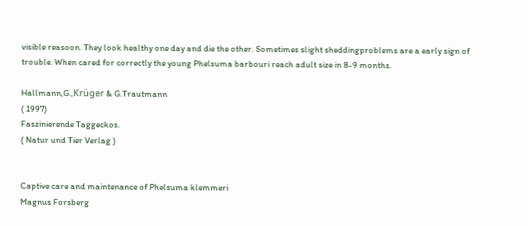visible reasoon. They look healthy one day and die the other. Sometimes slight sheddingproblems are a early sign of trouble. When cared for correctly the young Phelsuma barbouri reach adult size in 8-9 months.

Hallmann,G.,Krüger & G.Trautmann
( 1997)
Faszinierende Taggeckos.
( Natur und Tier Verlag )


Captive care and maintenance of Phelsuma klemmeri
Magnus Forsberg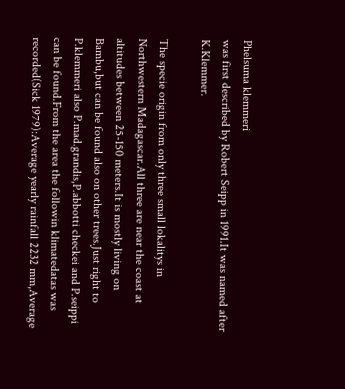Phelsuma klemmeri
was first described by Robert Seipp in 1991.It was named after K.Klemmer.

The specie origin from only three small lokalitys in Northwestern Madagascar.All three are near the coast at altitudes between 25-150 meters.It is mostly living on Bambu,but can be found also on other trees.Just right to P.klemmeri also P.mad.grandis,P.abbotti checkei and P.seippi can be found.From the area the followin klimatedatas was recorded(Sick 1979):Average yearly rainfall 2232 mm,Average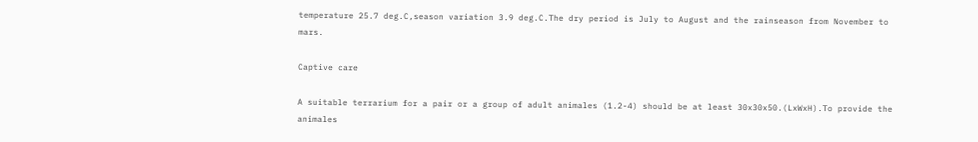temperature 25.7 deg.C,season variation 3.9 deg.C.The dry period is July to August and the rainseason from November to mars.

Captive care

A suitable terrarium for a pair or a group of adult animales (1.2-4) should be at least 30x30x50.(LxWxH).To provide the animales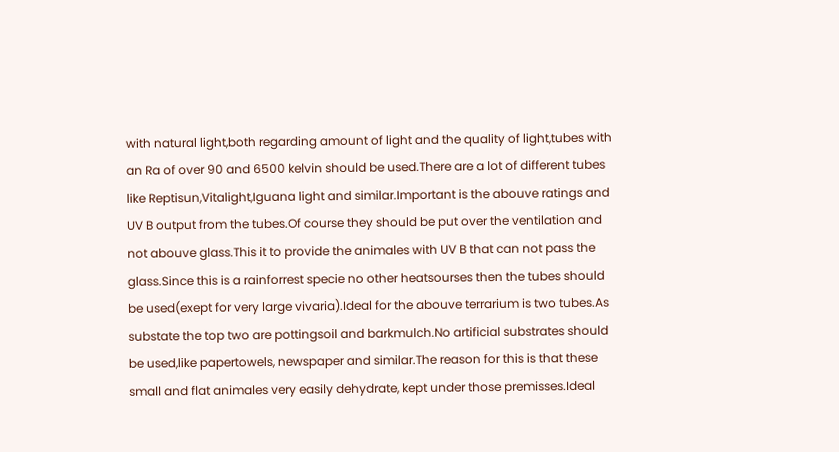with natural light,both regarding amount of light and the quality of light,tubes with an Ra of over 90 and 6500 kelvin should be used.There are a lot of different tubes like Reptisun,Vitalight,Iguana light and similar.Important is the abouve ratings and UV B output from the tubes.Of course they should be put over the ventilation and not abouve glass.This it to provide the animales with UV B that can not pass the glass.Since this is a rainforrest specie no other heatsourses then the tubes should be used(exept for very large vivaria).Ideal for the abouve terrarium is two tubes.As substate the top two are pottingsoil and barkmulch.No artificial substrates should be used,like papertowels, newspaper and similar.The reason for this is that these small and flat animales very easily dehydrate, kept under those premisses.Ideal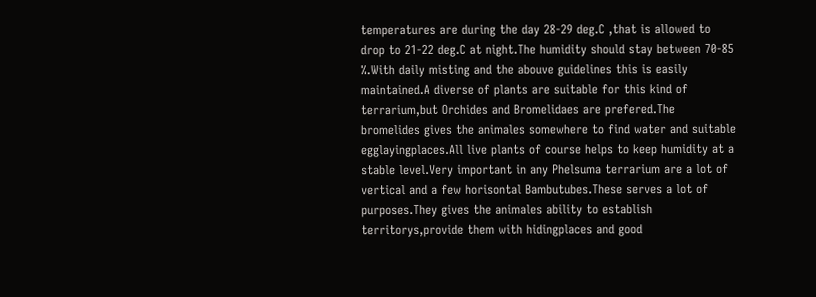temperatures are during the day 28-29 deg.C ,that is allowed to drop to 21-22 deg.C at night.The humidity should stay between 70-85 %.With daily misting and the abouve guidelines this is easily maintained.A diverse of plants are suitable for this kind of terrarium,but Orchides and Bromelidaes are prefered.The bromelides gives the animales somewhere to find water and suitable egglayingplaces.All live plants of course helps to keep humidity at a stable level.Very important in any Phelsuma terrarium are a lot of vertical and a few horisontal Bambutubes.These serves a lot of purposes.They gives the animales ability to establish territorys,provide them with hidingplaces and good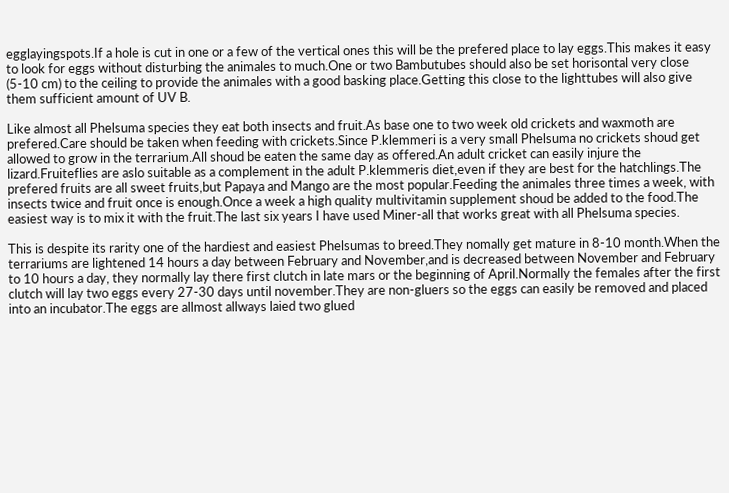egglayingspots.If a hole is cut in one or a few of the vertical ones this will be the prefered place to lay eggs.This makes it easy to look for eggs without disturbing the animales to much.One or two Bambutubes should also be set horisontal very close (5-10 cm) to the ceiling to provide the animales with a good basking place.Getting this close to the lighttubes will also give them sufficient amount of UV B.

Like almost all Phelsuma species they eat both insects and fruit.As base one to two week old crickets and waxmoth are prefered.Care should be taken when feeding with crickets.Since P.klemmeri is a very small Phelsuma no crickets shoud get allowed to grow in the terrarium.All shoud be eaten the same day as offered.An adult cricket can easily injure the lizard.Fruiteflies are aslo suitable as a complement in the adult P.klemmeris diet,even if they are best for the hatchlings.The prefered fruits are all sweet fruits,but Papaya and Mango are the most popular.Feeding the animales three times a week, with insects twice and fruit once is enough.Once a week a high quality multivitamin supplement shoud be added to the food.The easiest way is to mix it with the fruit.The last six years I have used Miner-all that works great with all Phelsuma species.

This is despite its rarity one of the hardiest and easiest Phelsumas to breed.They nomally get mature in 8-10 month.When the terrariums are lightened 14 hours a day between February and November,and is decreased between November and February to 10 hours a day, they normally lay there first clutch in late mars or the beginning of April.Normally the females after the first clutch will lay two eggs every 27-30 days until november.They are non-gluers so the eggs can easily be removed and placed into an incubator.The eggs are allmost allways laied two glued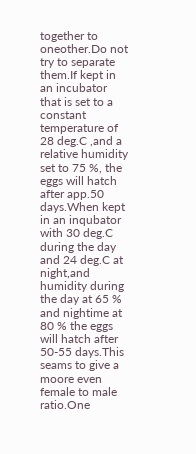together to oneother.Do not try to separate them.If kept in an incubator that is set to a constant temperature of 28 deg.C ,and a relative humidity set to 75 %, the eggs will hatch after app.50 days.When kept in an inqubator with 30 deg.C during the day and 24 deg.C at night,and humidity during the day at 65 % and nightime at 80 % the eggs will hatch after 50-55 days.This seams to give a moore even female to male ratio.One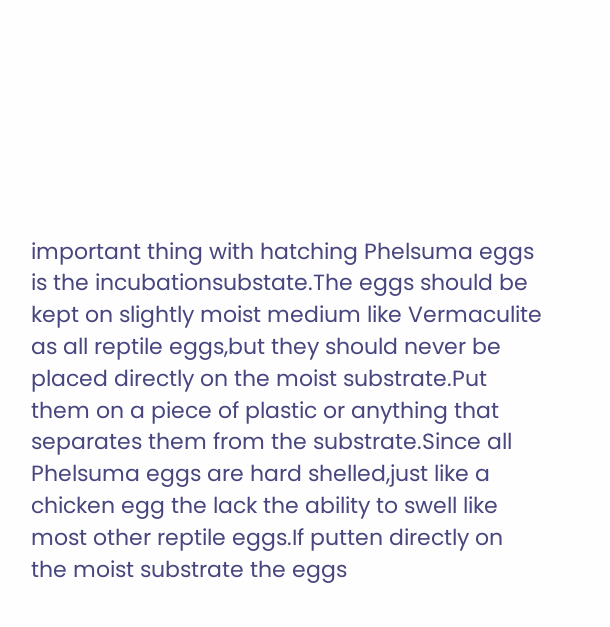important thing with hatching Phelsuma eggs is the incubationsubstate.The eggs should be kept on slightly moist medium like Vermaculite as all reptile eggs,but they should never be placed directly on the moist substrate.Put them on a piece of plastic or anything that separates them from the substrate.Since all Phelsuma eggs are hard shelled,just like a chicken egg the lack the ability to swell like most other reptile eggs.If putten directly on the moist substrate the eggs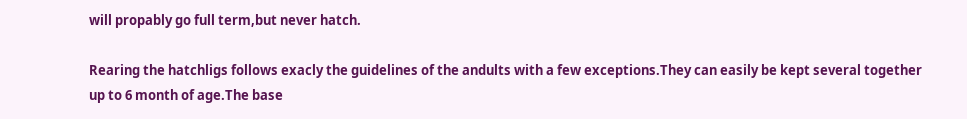will propably go full term,but never hatch.

Rearing the hatchligs follows exacly the guidelines of the andults with a few exceptions.They can easily be kept several together up to 6 month of age.The base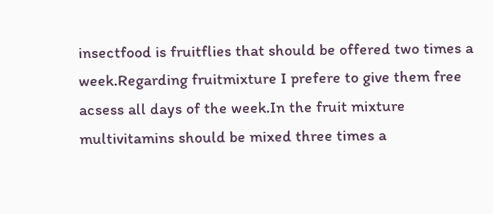insectfood is fruitflies that should be offered two times a week.Regarding fruitmixture I prefere to give them free acsess all days of the week.In the fruit mixture multivitamins should be mixed three times a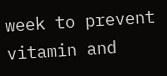week to prevent vitamin and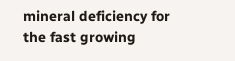mineral deficiency for the fast growing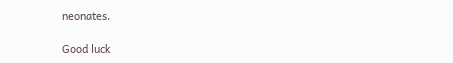neonates.

Good luck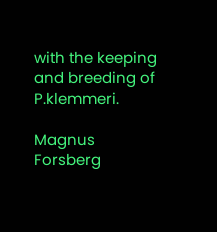with the keeping and breeding of P.klemmeri.

Magnus Forsberg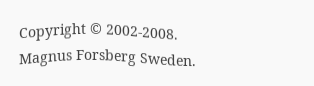Copyright © 2002-2008. Magnus Forsberg Sweden.